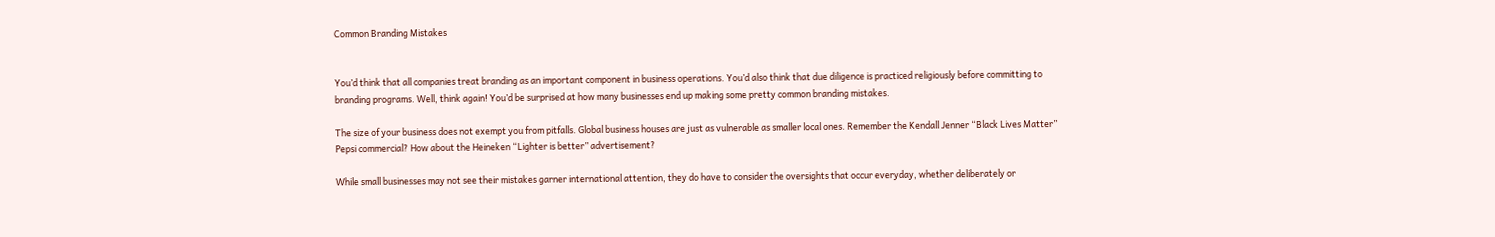Common Branding Mistakes


You’d think that all companies treat branding as an important component in business operations. You’d also think that due diligence is practiced religiously before committing to branding programs. Well, think again! You’d be surprised at how many businesses end up making some pretty common branding mistakes.

The size of your business does not exempt you from pitfalls. Global business houses are just as vulnerable as smaller local ones. Remember the Kendall Jenner “Black Lives Matter” Pepsi commercial? How about the Heineken “Lighter is better” advertisement?

While small businesses may not see their mistakes garner international attention, they do have to consider the oversights that occur everyday, whether deliberately or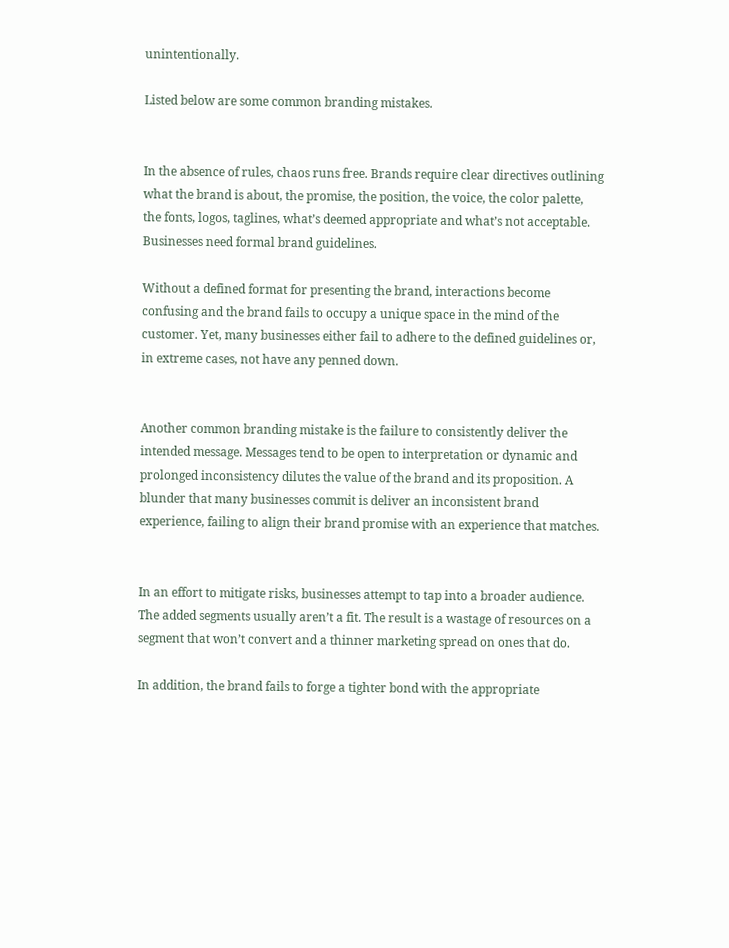unintentionally.

Listed below are some common branding mistakes.


In the absence of rules, chaos runs free. Brands require clear directives outlining what the brand is about, the promise, the position, the voice, the color palette, the fonts, logos, taglines, what’s deemed appropriate and what’s not acceptable. Businesses need formal brand guidelines.

Without a defined format for presenting the brand, interactions become confusing and the brand fails to occupy a unique space in the mind of the customer. Yet, many businesses either fail to adhere to the defined guidelines or, in extreme cases, not have any penned down.


Another common branding mistake is the failure to consistently deliver the intended message. Messages tend to be open to interpretation or dynamic and prolonged inconsistency dilutes the value of the brand and its proposition. A blunder that many businesses commit is deliver an inconsistent brand experience, failing to align their brand promise with an experience that matches.


In an effort to mitigate risks, businesses attempt to tap into a broader audience. The added segments usually aren’t a fit. The result is a wastage of resources on a segment that won’t convert and a thinner marketing spread on ones that do.

In addition, the brand fails to forge a tighter bond with the appropriate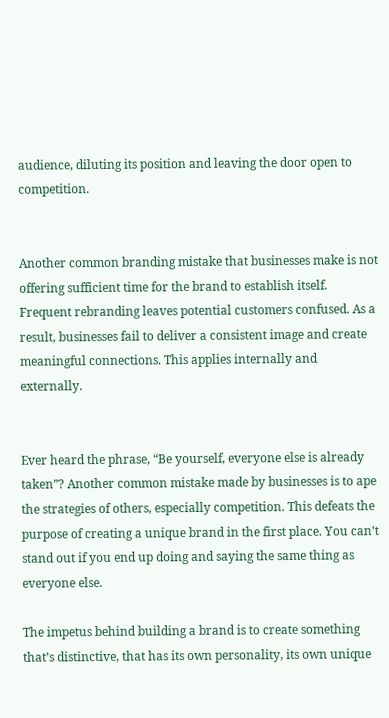audience, diluting its position and leaving the door open to competition.


Another common branding mistake that businesses make is not offering sufficient time for the brand to establish itself.  Frequent rebranding leaves potential customers confused. As a result, businesses fail to deliver a consistent image and create meaningful connections. This applies internally and externally.


Ever heard the phrase, “Be yourself, everyone else is already taken”? Another common mistake made by businesses is to ape the strategies of others, especially competition. This defeats the purpose of creating a unique brand in the first place. You can’t stand out if you end up doing and saying the same thing as everyone else.

The impetus behind building a brand is to create something that’s distinctive, that has its own personality, its own unique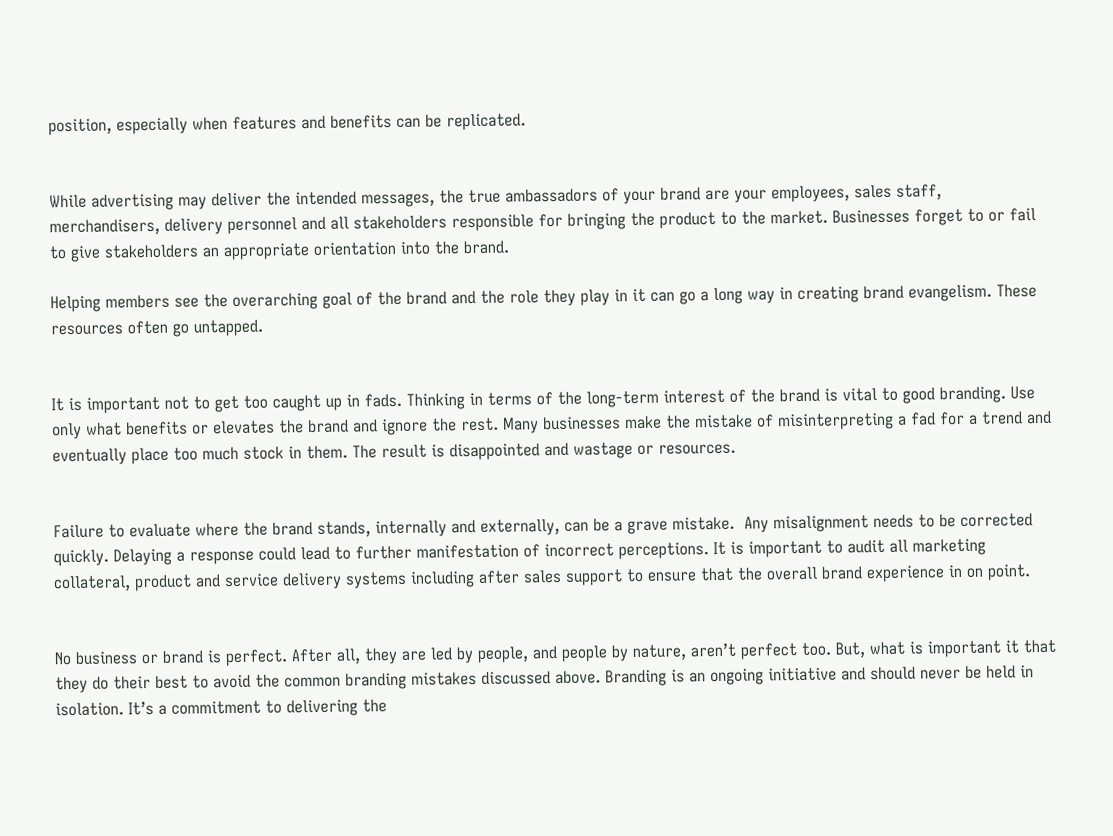position, especially when features and benefits can be replicated.


While advertising may deliver the intended messages, the true ambassadors of your brand are your employees, sales staff, merchandisers, delivery personnel and all stakeholders responsible for bringing the product to the market. Businesses forget to or fail to give stakeholders an appropriate orientation into the brand.

Helping members see the overarching goal of the brand and the role they play in it can go a long way in creating brand evangelism. These resources often go untapped.


It is important not to get too caught up in fads. Thinking in terms of the long-term interest of the brand is vital to good branding. Use only what benefits or elevates the brand and ignore the rest. Many businesses make the mistake of misinterpreting a fad for a trend and eventually place too much stock in them. The result is disappointed and wastage or resources.


Failure to evaluate where the brand stands, internally and externally, can be a grave mistake.  Any misalignment needs to be corrected quickly. Delaying a response could lead to further manifestation of incorrect perceptions. It is important to audit all marketing collateral, product and service delivery systems including after sales support to ensure that the overall brand experience in on point.


No business or brand is perfect. After all, they are led by people, and people by nature, aren’t perfect too. But, what is important it that they do their best to avoid the common branding mistakes discussed above. Branding is an ongoing initiative and should never be held in isolation. It’s a commitment to delivering the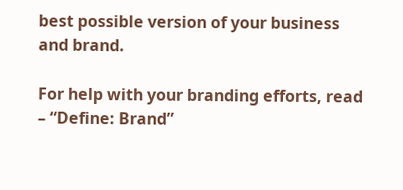best possible version of your business and brand.

For help with your branding efforts, read – “Define: Brand”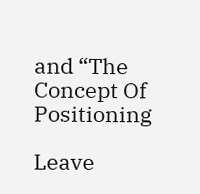and “The Concept Of Positioning

Leave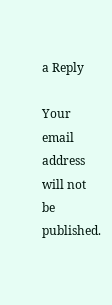a Reply

Your email address will not be published.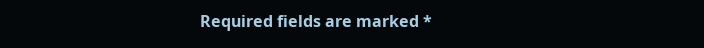Required fields are marked *